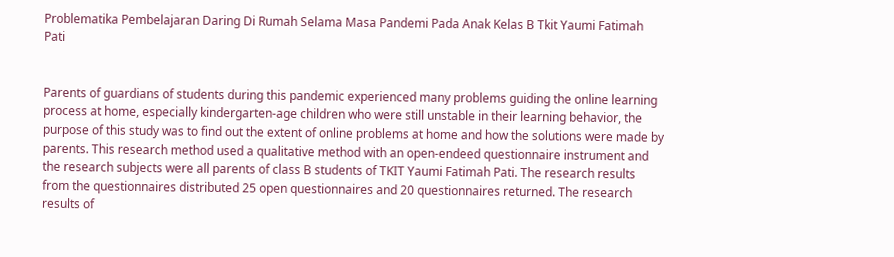Problematika Pembelajaran Daring Di Rumah Selama Masa Pandemi Pada Anak Kelas B Tkit Yaumi Fatimah Pati


Parents of guardians of students during this pandemic experienced many problems guiding the online learning process at home, especially kindergarten-age children who were still unstable in their learning behavior, the purpose of this study was to find out the extent of online problems at home and how the solutions were made by parents. This research method used a qualitative method with an open-endeed questionnaire instrument and the research subjects were all parents of class B students of TKIT Yaumi Fatimah Pati. The research results from the questionnaires distributed 25 open questionnaires and 20 questionnaires returned. The research results of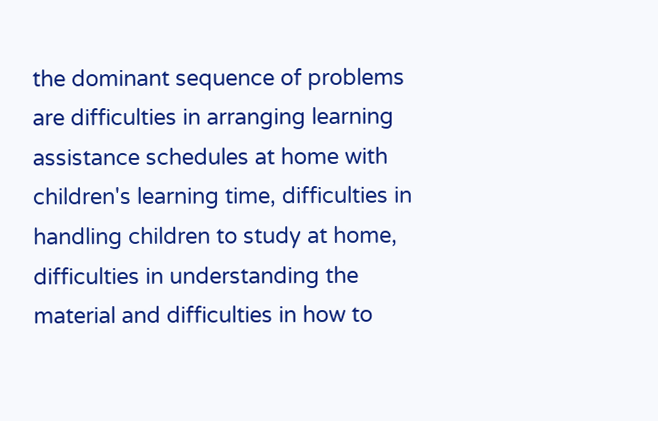the dominant sequence of problems are difficulties in arranging learning assistance schedules at home with children's learning time, difficulties in handling children to study at home, difficulties in understanding the material and difficulties in how to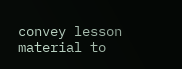convey lesson material to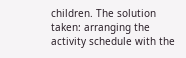children. The solution taken: arranging the activity schedule with the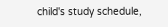child's study schedule,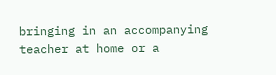bringing in an accompanying teacher at home or a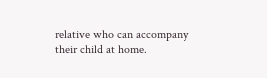relative who can accompany their child at home.